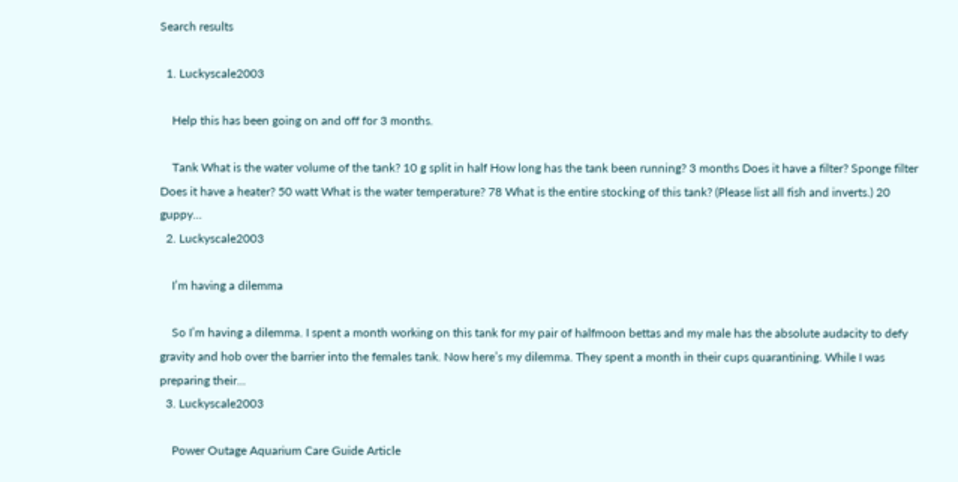Search results

  1. Luckyscale2003

    Help this has been going on and off for 3 months.

    Tank What is the water volume of the tank? 10 g split in half How long has the tank been running? 3 months Does it have a filter? Sponge filter Does it have a heater? 50 watt What is the water temperature? 78 What is the entire stocking of this tank? (Please list all fish and inverts.) 20 guppy...
  2. Luckyscale2003

    I’m having a dilemma

    So I’m having a dilemma. I spent a month working on this tank for my pair of halfmoon bettas and my male has the absolute audacity to defy gravity and hob over the barrier into the females tank. Now here’s my dilemma. They spent a month in their cups quarantining. While I was preparing their...
  3. Luckyscale2003

    Power Outage Aquarium Care Guide Article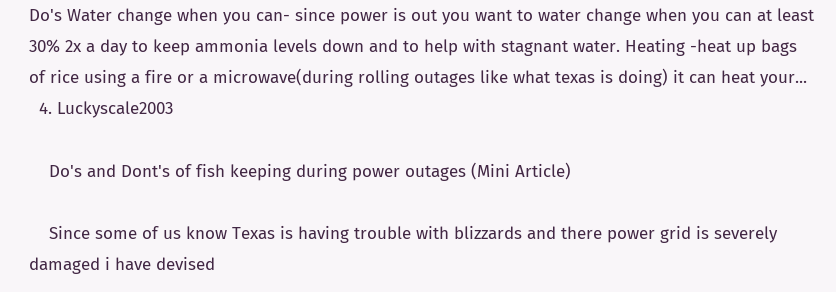Do's Water change when you can- since power is out you want to water change when you can at least 30% 2x a day to keep ammonia levels down and to help with stagnant water. Heating -heat up bags of rice using a fire or a microwave(during rolling outages like what texas is doing) it can heat your...
  4. Luckyscale2003

    Do's and Dont's of fish keeping during power outages (Mini Article)

    Since some of us know Texas is having trouble with blizzards and there power grid is severely damaged i have devised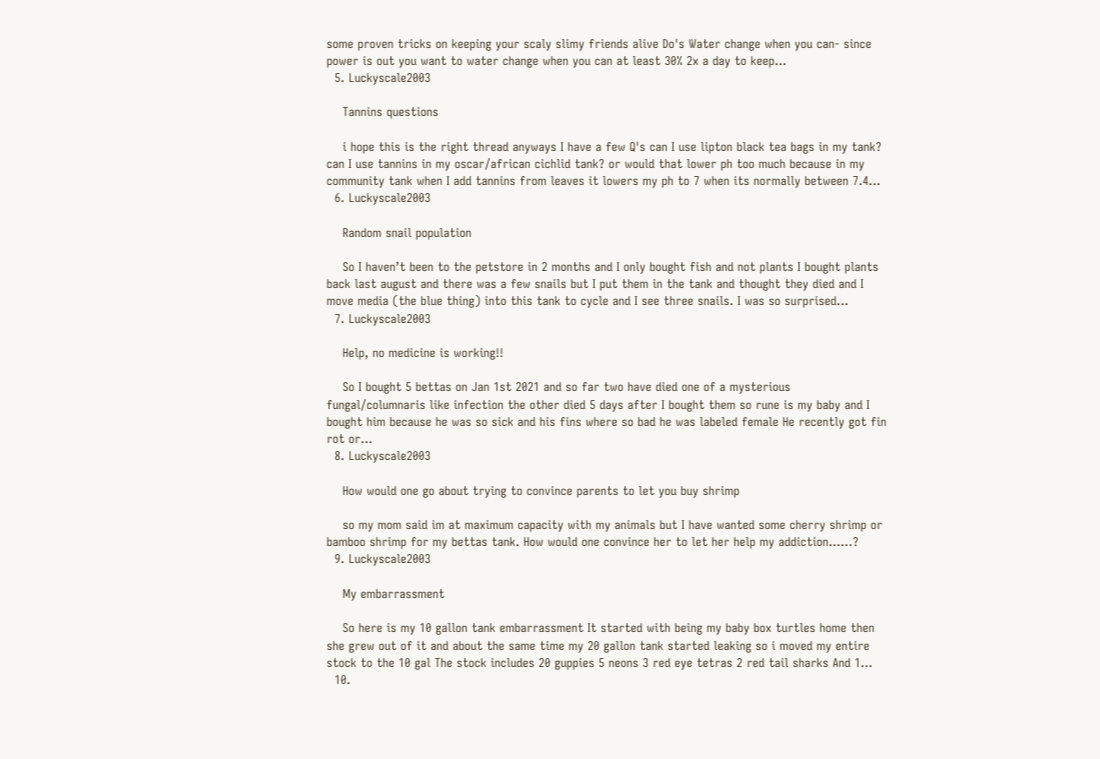some proven tricks on keeping your scaly slimy friends alive Do's Water change when you can- since power is out you want to water change when you can at least 30% 2x a day to keep...
  5. Luckyscale2003

    Tannins questions

    i hope this is the right thread anyways I have a few Q's can I use lipton black tea bags in my tank? can I use tannins in my oscar/african cichlid tank? or would that lower ph too much because in my community tank when I add tannins from leaves it lowers my ph to 7 when its normally between 7.4...
  6. Luckyscale2003

    Random snail population

    So I haven’t been to the petstore in 2 months and I only bought fish and not plants I bought plants back last august and there was a few snails but I put them in the tank and thought they died and I move media (the blue thing) into this tank to cycle and I see three snails. I was so surprised...
  7. Luckyscale2003

    Help, no medicine is working!!

    So I bought 5 bettas on Jan 1st 2021 and so far two have died one of a mysterious fungal/columnaris like infection the other died 5 days after I bought them so rune is my baby and I bought him because he was so sick and his fins where so bad he was labeled female He recently got fin rot or...
  8. Luckyscale2003

    How would one go about trying to convince parents to let you buy shrimp

    so my mom said im at maximum capacity with my animals but I have wanted some cherry shrimp or bamboo shrimp for my bettas tank. How would one convince her to let her help my addiction......?
  9. Luckyscale2003

    My embarrassment

    So here is my 10 gallon tank embarrassment It started with being my baby box turtles home then she grew out of it and about the same time my 20 gallon tank started leaking so i moved my entire stock to the 10 gal The stock includes 20 guppies 5 neons 3 red eye tetras 2 red tail sharks And 1...
  10.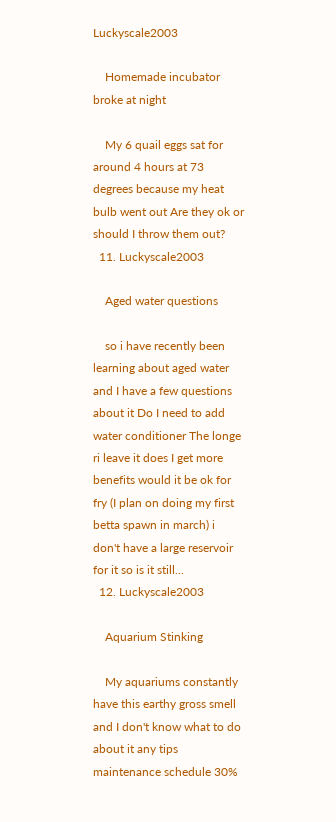Luckyscale2003

    Homemade incubator broke at night

    My 6 quail eggs sat for around 4 hours at 73 degrees because my heat bulb went out Are they ok or should I throw them out?
  11. Luckyscale2003

    Aged water questions

    so i have recently been learning about aged water and I have a few questions about it Do I need to add water conditioner The longe ri leave it does I get more benefits would it be ok for fry (I plan on doing my first betta spawn in march) i don't have a large reservoir for it so is it still...
  12. Luckyscale2003

    Aquarium Stinking

    My aquariums constantly have this earthy gross smell and I don't know what to do about it any tips maintenance schedule 30%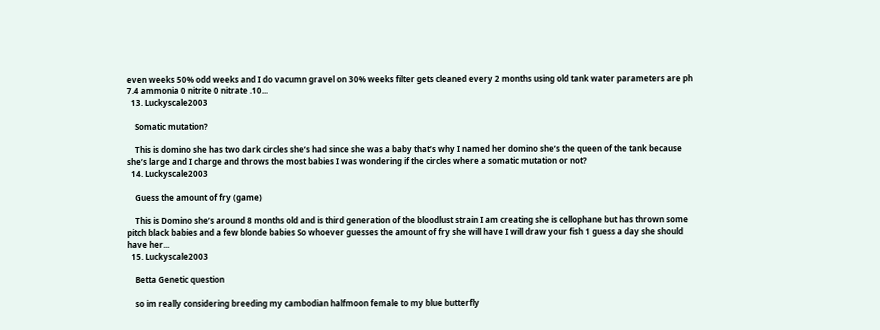even weeks 50% odd weeks and I do vacumn gravel on 30% weeks filter gets cleaned every 2 months using old tank water parameters are ph 7.4 ammonia 0 nitrite 0 nitrate .10...
  13. Luckyscale2003

    Somatic mutation?

    This is domino she has two dark circles she’s had since she was a baby that’s why I named her domino she’s the queen of the tank because she’s large and I charge and throws the most babies I was wondering if the circles where a somatic mutation or not?
  14. Luckyscale2003

    Guess the amount of fry (game)

    This is Domino she’s around 8 months old and is third generation of the bloodlust strain I am creating she is cellophane but has thrown some pitch black babies and a few blonde babies So whoever guesses the amount of fry she will have I will draw your fish 1 guess a day she should have her...
  15. Luckyscale2003

    Betta Genetic question

    so im really considering breeding my cambodian halfmoon female to my blue butterfly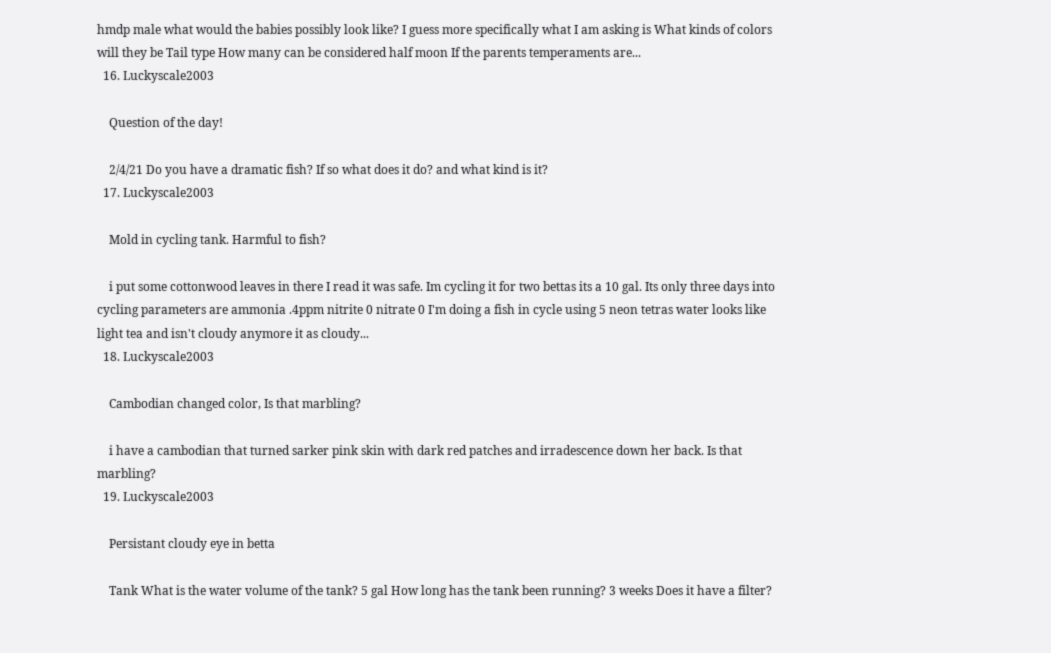hmdp male what would the babies possibly look like? I guess more specifically what I am asking is What kinds of colors will they be Tail type How many can be considered half moon If the parents temperaments are...
  16. Luckyscale2003

    Question of the day!

    2/4/21 Do you have a dramatic fish? If so what does it do? and what kind is it?
  17. Luckyscale2003

    Mold in cycling tank. Harmful to fish?

    i put some cottonwood leaves in there I read it was safe. Im cycling it for two bettas its a 10 gal. Its only three days into cycling parameters are ammonia .4ppm nitrite 0 nitrate 0 I'm doing a fish in cycle using 5 neon tetras water looks like light tea and isn't cloudy anymore it as cloudy...
  18. Luckyscale2003

    Cambodian changed color, Is that marbling?

    i have a cambodian that turned sarker pink skin with dark red patches and irradescence down her back. Is that marbling?
  19. Luckyscale2003

    Persistant cloudy eye in betta

    Tank What is the water volume of the tank? 5 gal How long has the tank been running? 3 weeks Does it have a filter?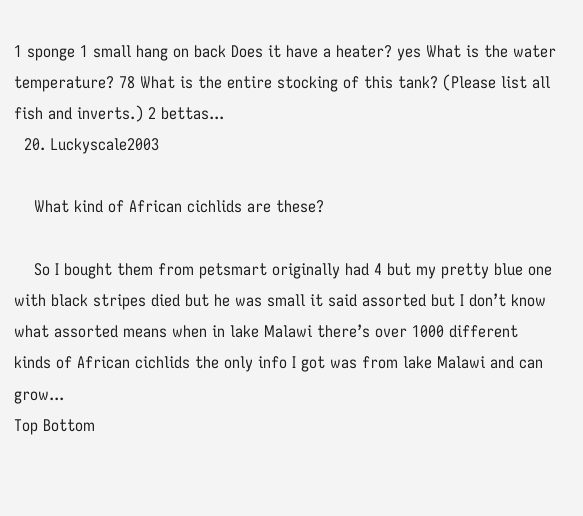1 sponge 1 small hang on back Does it have a heater? yes What is the water temperature? 78 What is the entire stocking of this tank? (Please list all fish and inverts.) 2 bettas...
  20. Luckyscale2003

    What kind of African cichlids are these?

    So I bought them from petsmart originally had 4 but my pretty blue one with black stripes died but he was small it said assorted but I don’t know what assorted means when in lake Malawi there’s over 1000 different kinds of African cichlids the only info I got was from lake Malawi and can grow...
Top Bottom